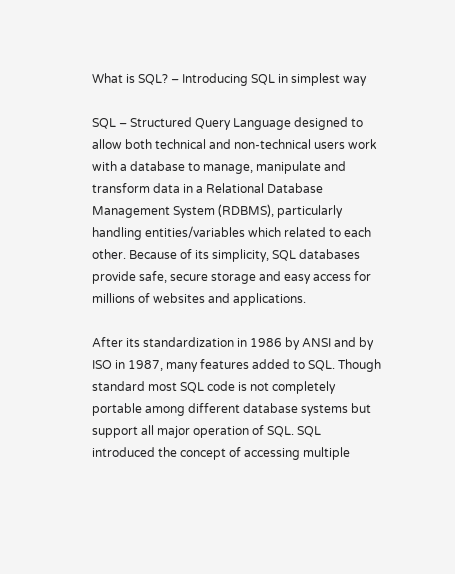What is SQL? – Introducing SQL in simplest way

SQL – Structured Query Language designed to allow both technical and non-technical users work with a database to manage, manipulate and transform data in a Relational Database Management System (RDBMS), particularly handling entities/variables which related to each other. Because of its simplicity, SQL databases provide safe, secure storage and easy access for millions of websites and applications.

After its standardization in 1986 by ANSI and by ISO in 1987, many features added to SQL. Though standard most SQL code is not completely portable among different database systems but support all major operation of SQL. SQL introduced the concept of accessing multiple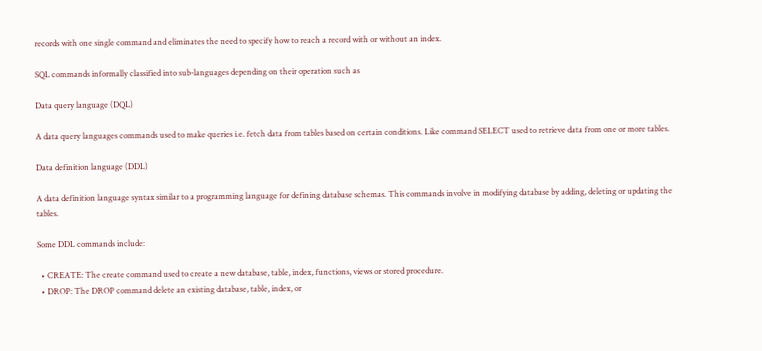records with one single command and eliminates the need to specify how to reach a record with or without an index.

SQL commands informally classified into sub-languages depending on their operation such as

Data query language (DQL)

A data query languages commands used to make queries i.e. fetch data from tables based on certain conditions. Like command SELECT used to retrieve data from one or more tables.

Data definition language (DDL)

A data definition language syntax similar to a programming language for defining database schemas. This commands involve in modifying database by adding, deleting or updating the tables.

Some DDL commands include:

  • CREATE: The create command used to create a new database, table, index, functions, views or stored procedure.
  • DROP: The DROP command delete an existing database, table, index, or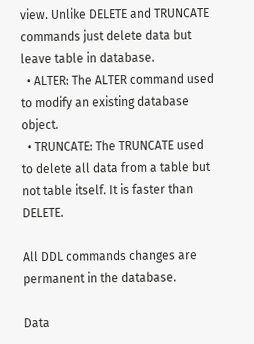view. Unlike DELETE and TRUNCATE commands just delete data but leave table in database.
  • ALTER: The ALTER command used to modify an existing database object.
  • TRUNCATE: The TRUNCATE used to delete all data from a table but not table itself. It is faster than DELETE.

All DDL commands changes are permanent in the database.

Data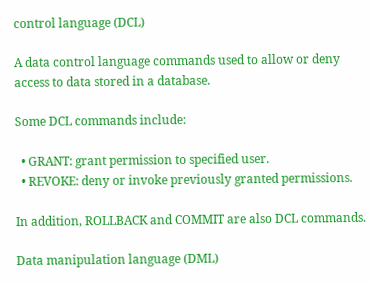control language (DCL)

A data control language commands used to allow or deny access to data stored in a database.

Some DCL commands include:

  • GRANT: grant permission to specified user.
  • REVOKE: deny or invoke previously granted permissions.

In addition, ROLLBACK and COMMIT are also DCL commands.

Data manipulation language (DML)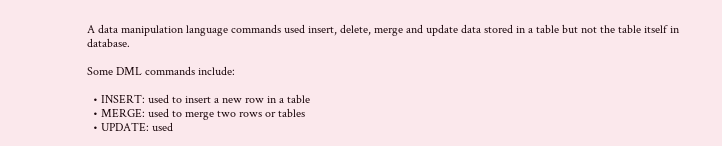A data manipulation language commands used insert, delete, merge and update data stored in a table but not the table itself in database.

Some DML commands include:

  • INSERT: used to insert a new row in a table
  • MERGE: used to merge two rows or tables
  • UPDATE: used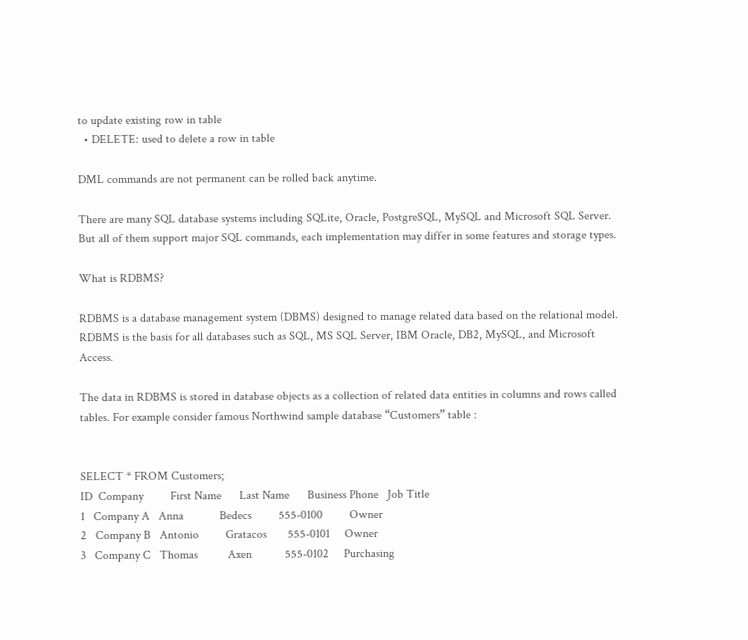to update existing row in table
  • DELETE: used to delete a row in table

DML commands are not permanent can be rolled back anytime.

There are many SQL database systems including SQLite, Oracle, PostgreSQL, MySQL and Microsoft SQL Server. But all of them support major SQL commands, each implementation may differ in some features and storage types.

What is RDBMS?

RDBMS is a database management system (DBMS) designed to manage related data based on the relational model. RDBMS is the basis for all databases such as SQL, MS SQL Server, IBM Oracle, DB2, MySQL, and Microsoft Access.

The data in RDBMS is stored in database objects as a collection of related data entities in columns and rows called tables. For example consider famous Northwind sample database “Customers” table :


SELECT * FROM Customers;
ID  Company         First Name      Last Name      Business Phone   Job Title
1   Company A   Anna            Bedecs         555-0100         Owner
2   Company B   Antonio         Gratacos       555-0101     Owner
3   Company C   Thomas          Axen           555-0102     Purchasing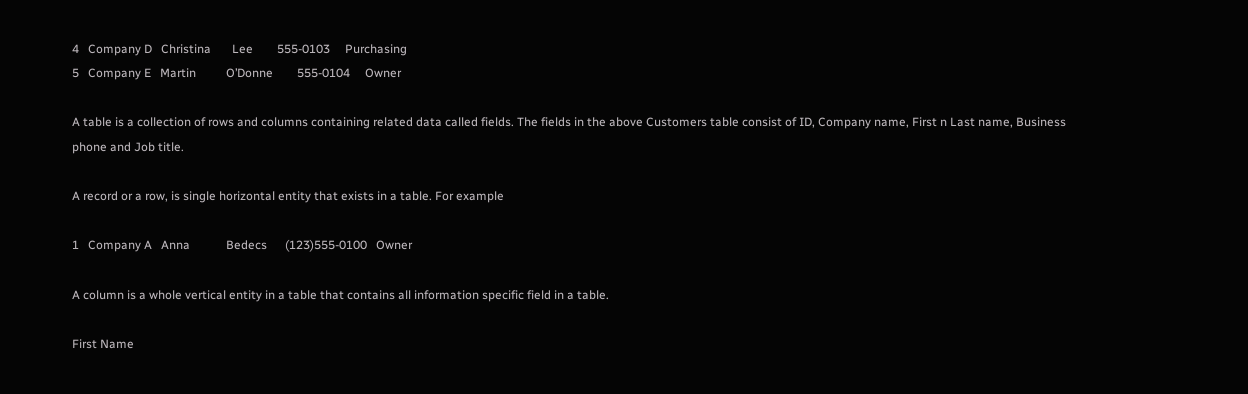4   Company D   Christina       Lee        555-0103     Purchasing
5   Company E   Martin          O’Donne        555-0104     Owner

A table is a collection of rows and columns containing related data called fields. The fields in the above Customers table consist of ID, Company name, First n Last name, Business phone and Job title.

A record or a row, is single horizontal entity that exists in a table. For example

1   Company A   Anna            Bedecs      (123)555-0100   Owner

A column is a whole vertical entity in a table that contains all information specific field in a table.

First Name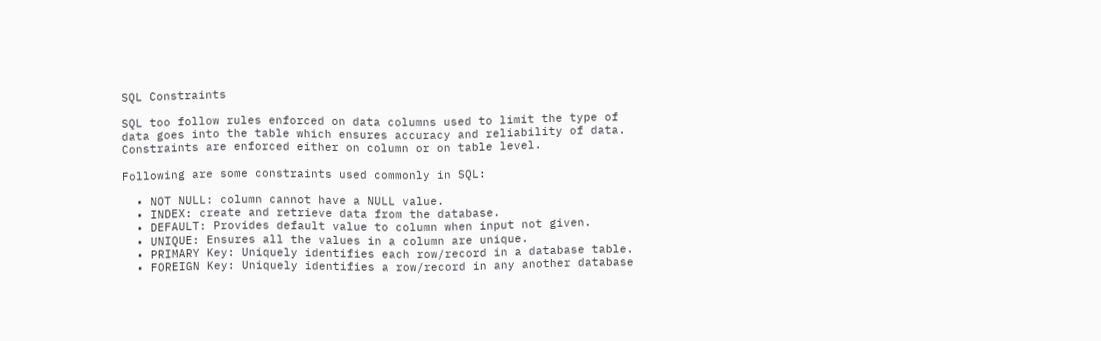SQL Constraints

SQL too follow rules enforced on data columns used to limit the type of data goes into the table which ensures accuracy and reliability of data. Constraints are enforced either on column or on table level.

Following are some constraints used commonly in SQL:

  • NOT NULL: column cannot have a NULL value.
  • INDEX: create and retrieve data from the database.
  • DEFAULT: Provides default value to column when input not given.
  • UNIQUE: Ensures all the values in a column are unique.
  • PRIMARY Key: Uniquely identifies each row/record in a database table.
  • FOREIGN Key: Uniquely identifies a row/record in any another database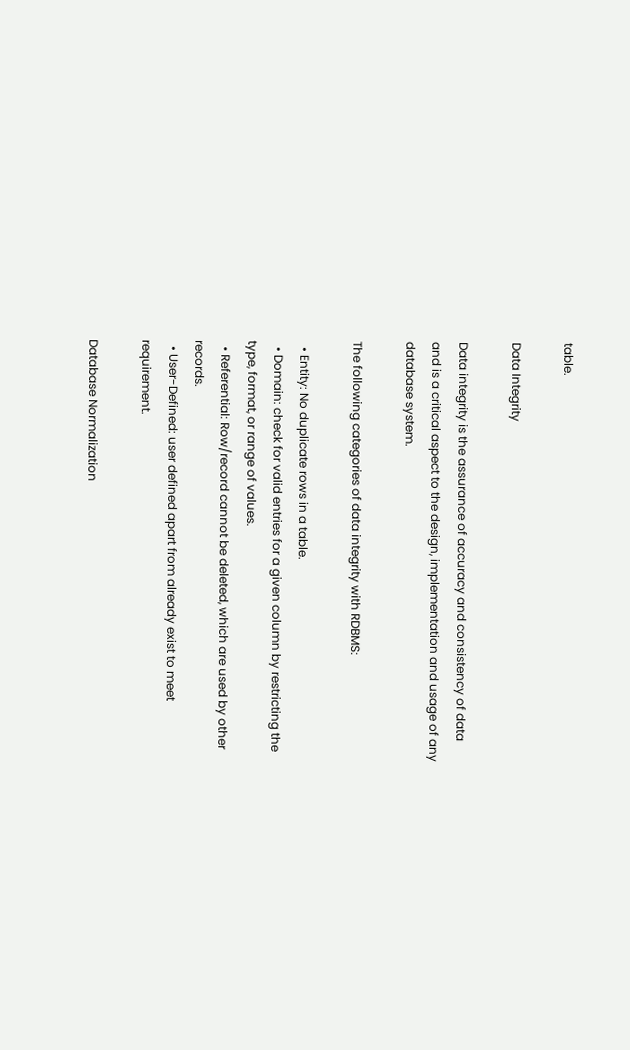table.

Data Integrity

Data integrity is the assurance of accuracy and consistency of data and is a critical aspect to the design, implementation and usage of any database system.

The following categories of data integrity with RDBMS:

  • Entity: No duplicate rows in a table.
  • Domain: check for valid entries for a given column by restricting the type, format, or range of values.
  • Referential: Row/record cannot be deleted, which are used by other records.
  • User-Defined: user defined apart from already exist to meet requirement.

Database Normalization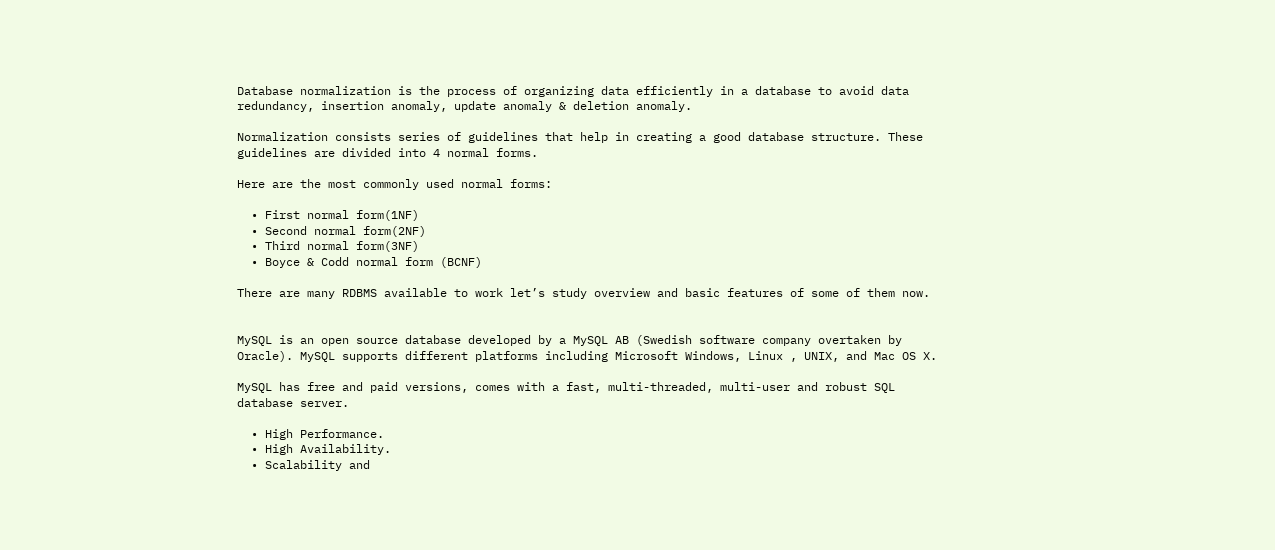Database normalization is the process of organizing data efficiently in a database to avoid data redundancy, insertion anomaly, update anomaly & deletion anomaly.

Normalization consists series of guidelines that help in creating a good database structure. These guidelines are divided into 4 normal forms.

Here are the most commonly used normal forms:

  • First normal form(1NF)
  • Second normal form(2NF)
  • Third normal form(3NF)
  • Boyce & Codd normal form (BCNF)

There are many RDBMS available to work let’s study overview and basic features of some of them now.


MySQL is an open source database developed by a MySQL AB (Swedish software company overtaken by Oracle). MySQL supports different platforms including Microsoft Windows, Linux , UNIX, and Mac OS X.

MySQL has free and paid versions, comes with a fast, multi-threaded, multi-user and robust SQL database server.

  • High Performance.
  • High Availability.
  • Scalability and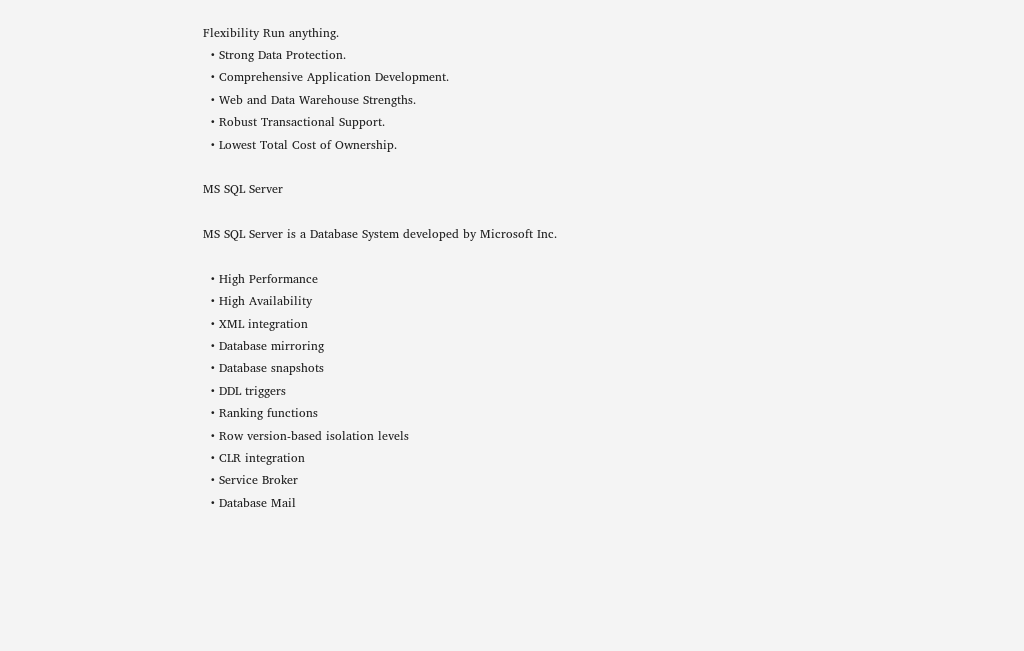Flexibility Run anything.
  • Strong Data Protection.
  • Comprehensive Application Development.
  • Web and Data Warehouse Strengths.
  • Robust Transactional Support.
  • Lowest Total Cost of Ownership.

MS SQL Server

MS SQL Server is a Database System developed by Microsoft Inc.

  • High Performance
  • High Availability
  • XML integration
  • Database mirroring
  • Database snapshots
  • DDL triggers
  • Ranking functions
  • Row version-based isolation levels
  • CLR integration
  • Service Broker
  • Database Mail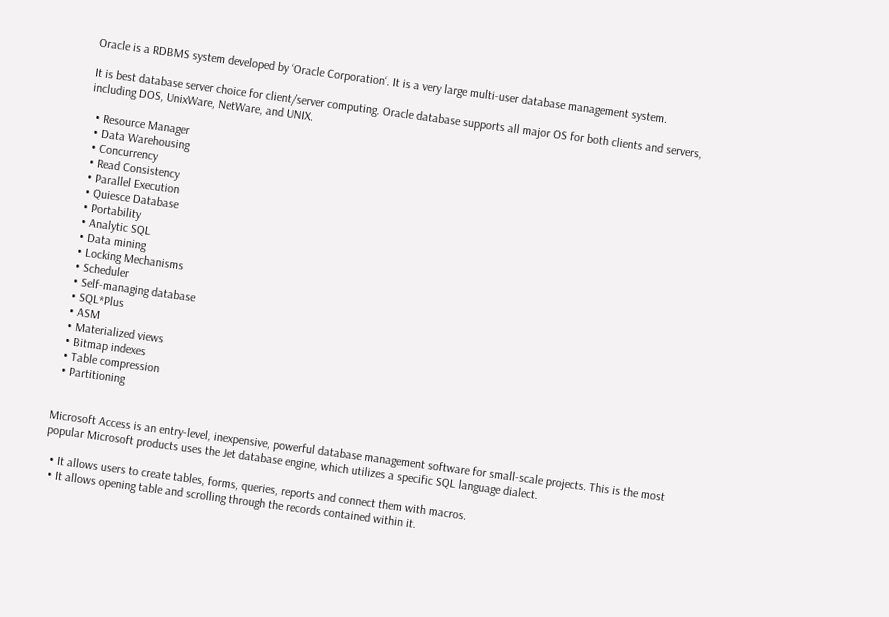Oracle is a RDBMS system developed by ‘Oracle Corporation‘. It is a very large multi-user database management system.

It is best database server choice for client/server computing. Oracle database supports all major OS for both clients and servers, including DOS, UnixWare, NetWare, and UNIX.

  • Resource Manager
  • Data Warehousing
  • Concurrency
  • Read Consistency
  • Parallel Execution
  • Quiesce Database
  • Portability
  • Analytic SQL
  • Data mining
  • Locking Mechanisms
  • Scheduler
  • Self-managing database
  • SQL*Plus
  • ASM
  • Materialized views
  • Bitmap indexes
  • Table compression
  • Partitioning


Microsoft Access is an entry-level, inexpensive, powerful database management software for small-scale projects. This is the most popular Microsoft products uses the Jet database engine, which utilizes a specific SQL language dialect.

  • It allows users to create tables, forms, queries, reports and connect them with macros.
  • It allows opening table and scrolling through the records contained within it.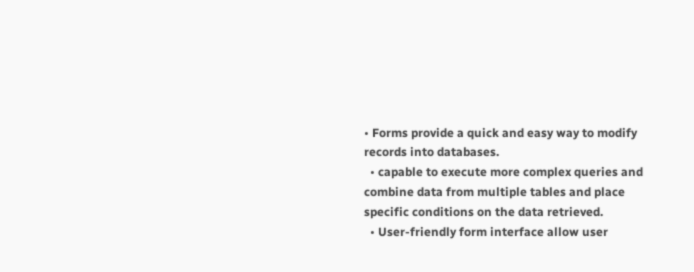• Forms provide a quick and easy way to modify records into databases.
  • capable to execute more complex queries and combine data from multiple tables and place specific conditions on the data retrieved.
  • User-friendly form interface allow user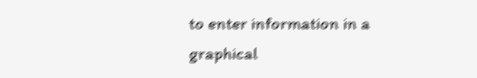to enter information in a graphical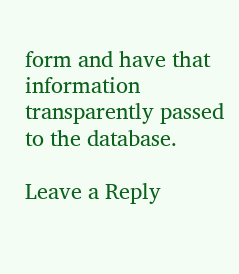form and have that information transparently passed to the database.

Leave a Reply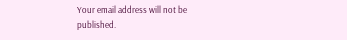Your email address will not be published.